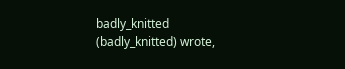badly_knitted (badly_knitted) wrote,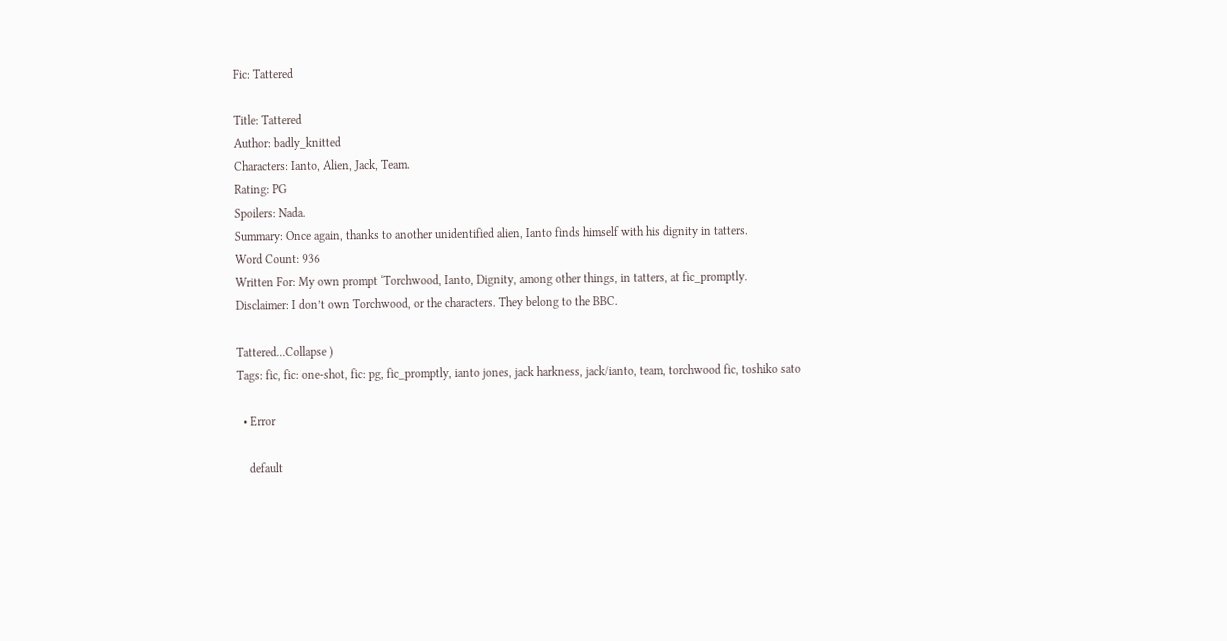Fic: Tattered

Title: Tattered
Author: badly_knitted
Characters: Ianto, Alien, Jack, Team.
Rating: PG
Spoilers: Nada.
Summary: Once again, thanks to another unidentified alien, Ianto finds himself with his dignity in tatters.
Word Count: 936
Written For: My own prompt ‘Torchwood, Ianto, Dignity, among other things, in tatters, at fic_promptly.
Disclaimer: I don’t own Torchwood, or the characters. They belong to the BBC.

Tattered...Collapse )
Tags: fic, fic: one-shot, fic: pg, fic_promptly, ianto jones, jack harkness, jack/ianto, team, torchwood fic, toshiko sato

  • Error

    default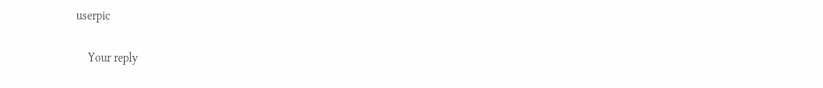userpic

    Your reply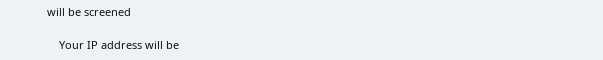will be screened

    Your IP address will be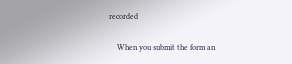recorded

    When you submit the form an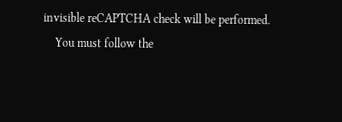invisible reCAPTCHA check will be performed.
    You must follow the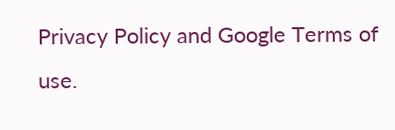Privacy Policy and Google Terms of use.